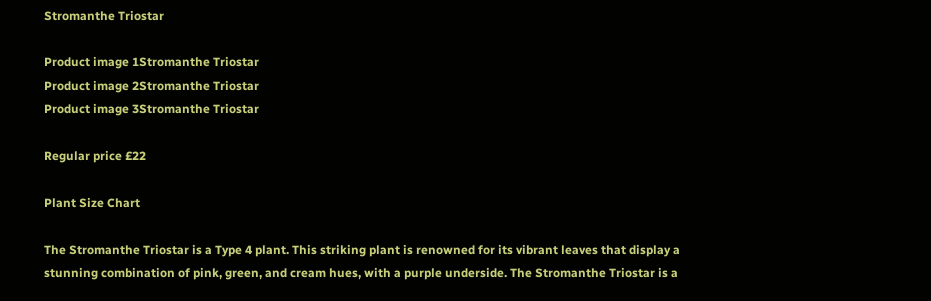Stromanthe Triostar

Product image 1Stromanthe Triostar
Product image 2Stromanthe Triostar
Product image 3Stromanthe Triostar

Regular price £22

Plant Size Chart

The Stromanthe Triostar is a Type 4 plant. This striking plant is renowned for its vibrant leaves that display a stunning combination of pink, green, and cream hues, with a purple underside. The Stromanthe Triostar is a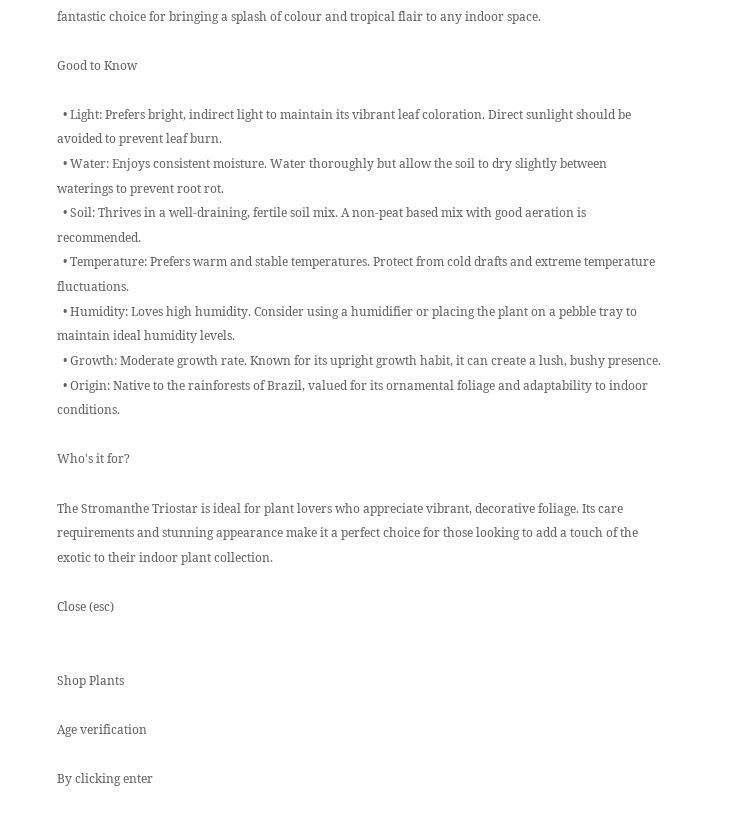fantastic choice for bringing a splash of colour and tropical flair to any indoor space.

Good to Know

  • Light: Prefers bright, indirect light to maintain its vibrant leaf coloration. Direct sunlight should be avoided to prevent leaf burn.
  • Water: Enjoys consistent moisture. Water thoroughly but allow the soil to dry slightly between waterings to prevent root rot.
  • Soil: Thrives in a well-draining, fertile soil mix. A non-peat based mix with good aeration is recommended.
  • Temperature: Prefers warm and stable temperatures. Protect from cold drafts and extreme temperature fluctuations.
  • Humidity: Loves high humidity. Consider using a humidifier or placing the plant on a pebble tray to maintain ideal humidity levels.
  • Growth: Moderate growth rate. Known for its upright growth habit, it can create a lush, bushy presence.
  • Origin: Native to the rainforests of Brazil, valued for its ornamental foliage and adaptability to indoor conditions.

Who's it for?

The Stromanthe Triostar is ideal for plant lovers who appreciate vibrant, decorative foliage. Its care requirements and stunning appearance make it a perfect choice for those looking to add a touch of the exotic to their indoor plant collection.

Close (esc)


Shop Plants

Age verification

By clicking enter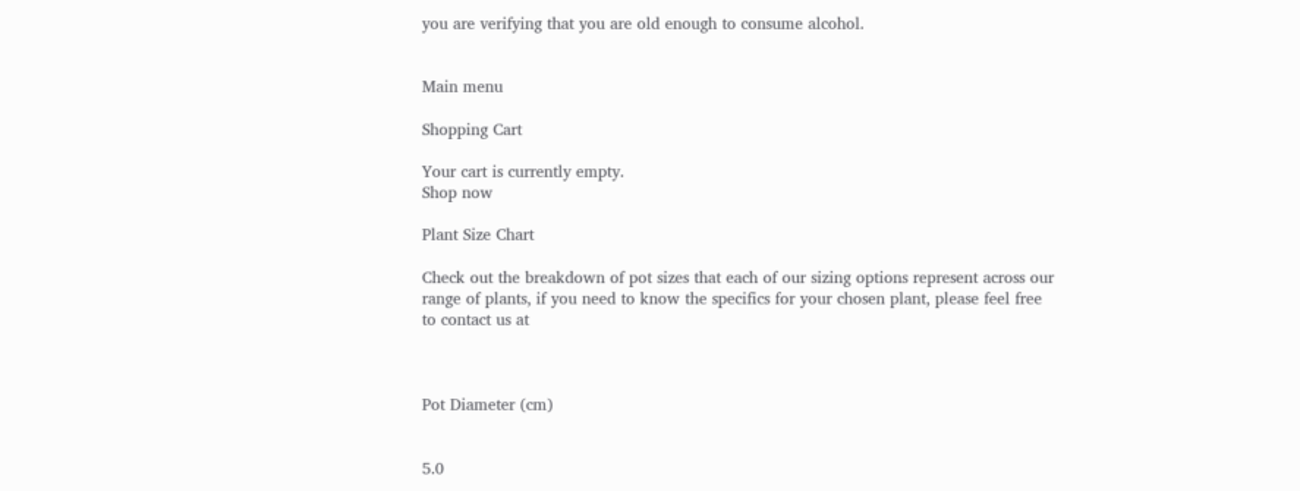you are verifying that you are old enough to consume alcohol.


Main menu

Shopping Cart

Your cart is currently empty.
Shop now

Plant Size Chart

Check out the breakdown of pot sizes that each of our sizing options represent across our range of plants, if you need to know the specifics for your chosen plant, please feel free to contact us at



Pot Diameter (cm)


5.0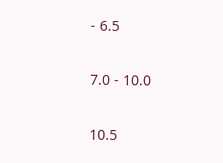- 6.5


7.0 - 10.0


10.5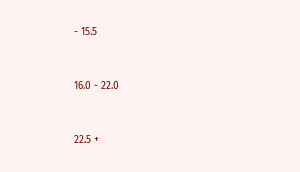- 15.5


16.0 - 22.0


22.5 +